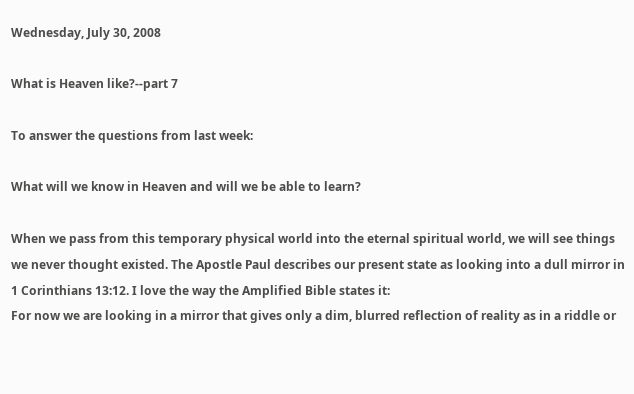Wednesday, July 30, 2008

What is Heaven like?--part 7

To answer the questions from last week:

What will we know in Heaven and will we be able to learn?

When we pass from this temporary physical world into the eternal spiritual world, we will see things we never thought existed. The Apostle Paul describes our present state as looking into a dull mirror in 1 Corinthians 13:12. I love the way the Amplified Bible states it:
For now we are looking in a mirror that gives only a dim, blurred reflection of reality as in a riddle or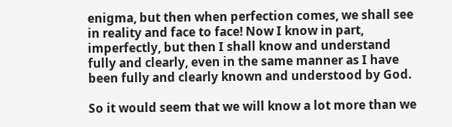enigma, but then when perfection comes, we shall see in reality and face to face! Now I know in part, imperfectly, but then I shall know and understand fully and clearly, even in the same manner as I have been fully and clearly known and understood by God.

So it would seem that we will know a lot more than we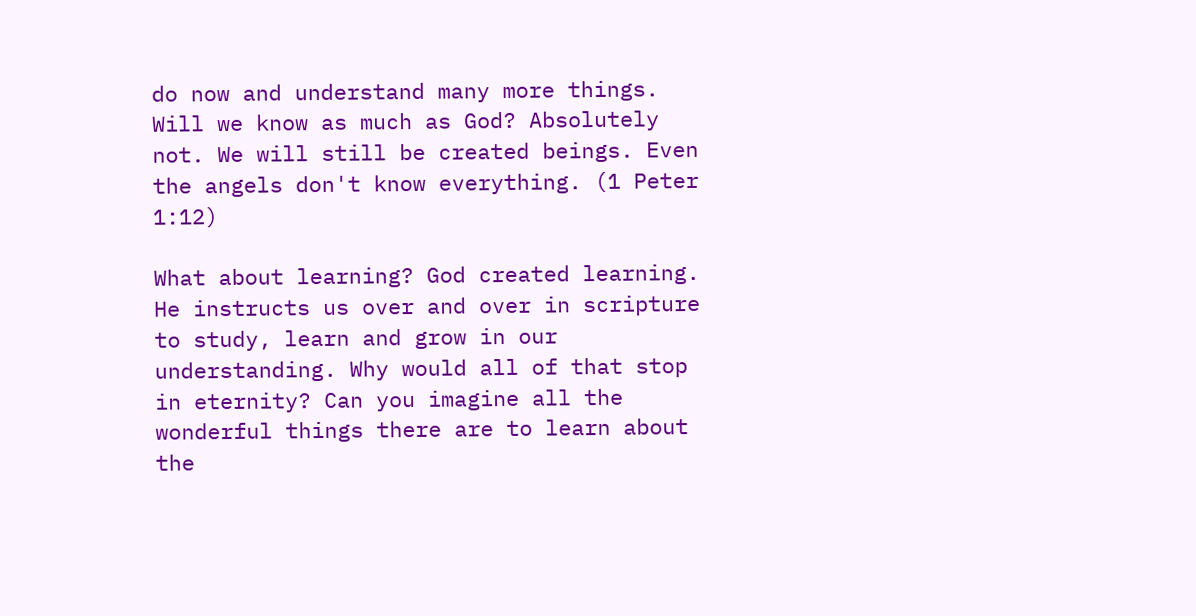do now and understand many more things. Will we know as much as God? Absolutely not. We will still be created beings. Even the angels don't know everything. (1 Peter 1:12)

What about learning? God created learning. He instructs us over and over in scripture to study, learn and grow in our understanding. Why would all of that stop in eternity? Can you imagine all the wonderful things there are to learn about the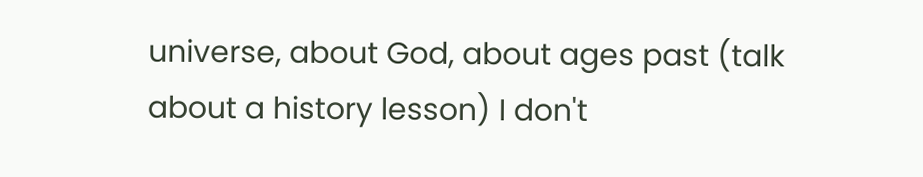universe, about God, about ages past (talk about a history lesson) I don't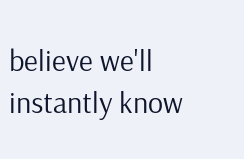believe we'll instantly know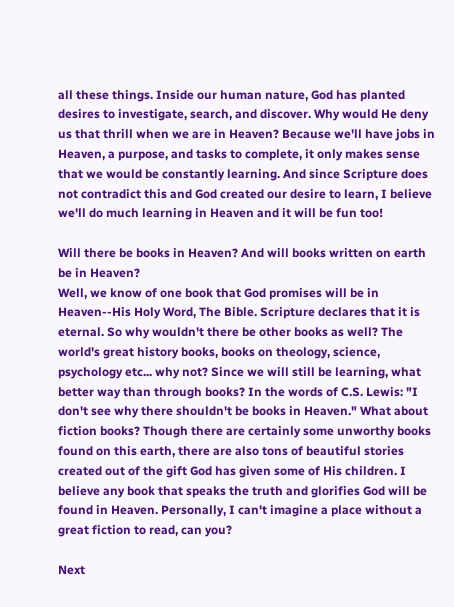all these things. Inside our human nature, God has planted desires to investigate, search, and discover. Why would He deny us that thrill when we are in Heaven? Because we'll have jobs in Heaven, a purpose, and tasks to complete, it only makes sense that we would be constantly learning. And since Scripture does not contradict this and God created our desire to learn, I believe we'll do much learning in Heaven and it will be fun too!

Will there be books in Heaven? And will books written on earth be in Heaven?
Well, we know of one book that God promises will be in Heaven--His Holy Word, The Bible. Scripture declares that it is eternal. So why wouldn't there be other books as well? The world's great history books, books on theology, science, psychology etc... why not? Since we will still be learning, what better way than through books? In the words of C.S. Lewis: "I don't see why there shouldn't be books in Heaven." What about fiction books? Though there are certainly some unworthy books found on this earth, there are also tons of beautiful stories created out of the gift God has given some of His children. I believe any book that speaks the truth and glorifies God will be found in Heaven. Personally, I can't imagine a place without a great fiction to read, can you?

Next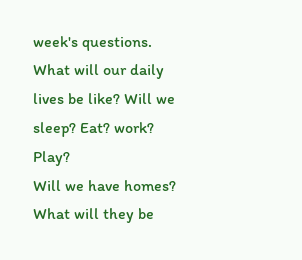week's questions.
What will our daily lives be like? Will we sleep? Eat? work? Play?
Will we have homes? What will they be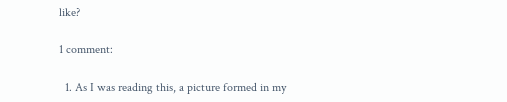like?

1 comment:

  1. As I was reading this, a picture formed in my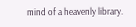mind of a heavenly library.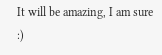It will be amazing, I am sure :)